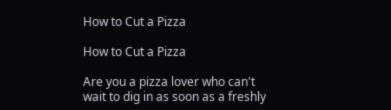How to Cut a Pizza

How to Cut a Pizza

Are you a pizza lover who can't wait to dig in as soon as a freshly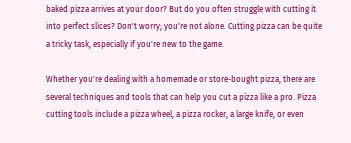baked pizza arrives at your door? But do you often struggle with cutting it into perfect slices? Don't worry; you're not alone. Cutting pizza can be quite a tricky task, especially if you're new to the game.

Whether you're dealing with a homemade or store-bought pizza, there are several techniques and tools that can help you cut a pizza like a pro. Pizza cutting tools include a pizza wheel, a pizza rocker, a large knife, or even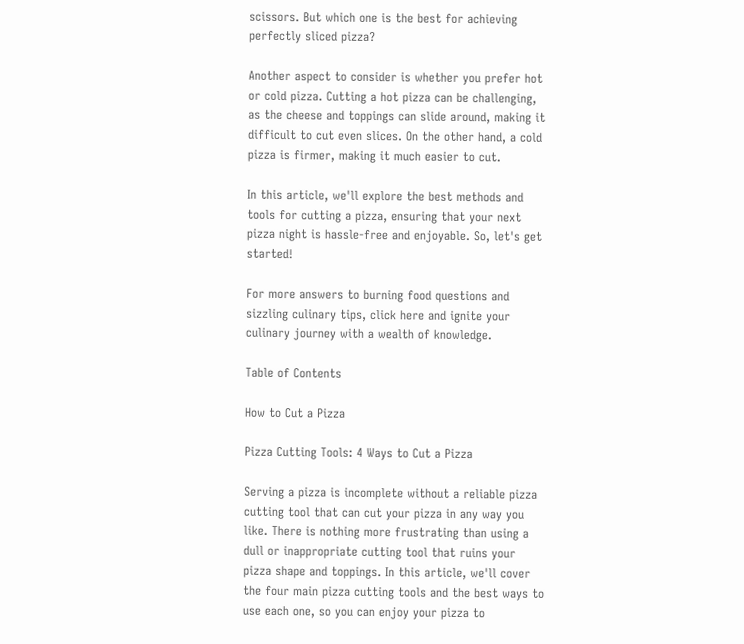scissors. But which one is the best for achieving perfectly sliced pizza?

Another aspect to consider is whether you prefer hot or cold pizza. Cutting a hot pizza can be challenging, as the cheese and toppings can slide around, making it difficult to cut even slices. On the other hand, a cold pizza is firmer, making it much easier to cut.

In this article, we'll explore the best methods and tools for cutting a pizza, ensuring that your next pizza night is hassle-free and enjoyable. So, let's get started!

For more answers to burning food questions and sizzling culinary tips, click here and ignite your culinary journey with a wealth of knowledge.

Table of Contents

How to Cut a Pizza

Pizza Cutting Tools: 4 Ways to Cut a Pizza

Serving a pizza is incomplete without a reliable pizza cutting tool that can cut your pizza in any way you like. There is nothing more frustrating than using a dull or inappropriate cutting tool that ruins your pizza shape and toppings. In this article, we'll cover the four main pizza cutting tools and the best ways to use each one, so you can enjoy your pizza to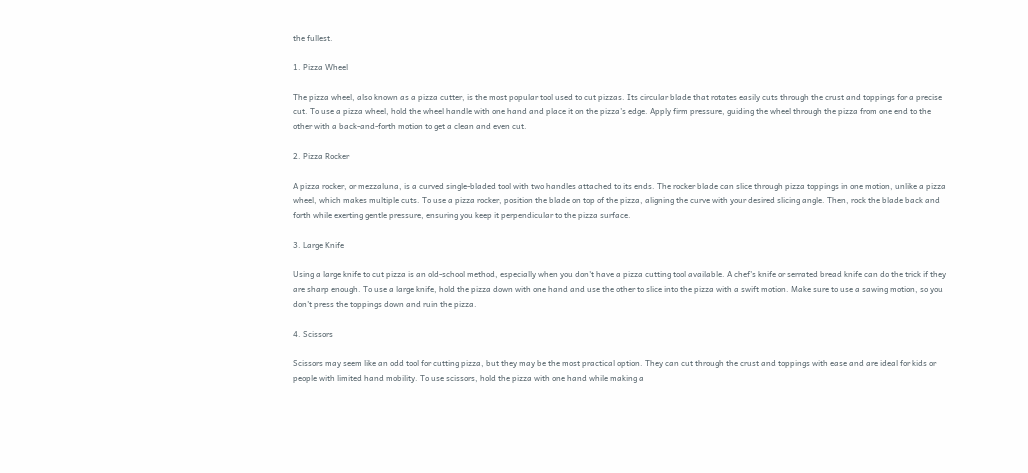the fullest.

1. Pizza Wheel

The pizza wheel, also known as a pizza cutter, is the most popular tool used to cut pizzas. Its circular blade that rotates easily cuts through the crust and toppings for a precise cut. To use a pizza wheel, hold the wheel handle with one hand and place it on the pizza's edge. Apply firm pressure, guiding the wheel through the pizza from one end to the other with a back-and-forth motion to get a clean and even cut.

2. Pizza Rocker

A pizza rocker, or mezzaluna, is a curved single-bladed tool with two handles attached to its ends. The rocker blade can slice through pizza toppings in one motion, unlike a pizza wheel, which makes multiple cuts. To use a pizza rocker, position the blade on top of the pizza, aligning the curve with your desired slicing angle. Then, rock the blade back and forth while exerting gentle pressure, ensuring you keep it perpendicular to the pizza surface.

3. Large Knife

Using a large knife to cut pizza is an old-school method, especially when you don't have a pizza cutting tool available. A chef's knife or serrated bread knife can do the trick if they are sharp enough. To use a large knife, hold the pizza down with one hand and use the other to slice into the pizza with a swift motion. Make sure to use a sawing motion, so you don't press the toppings down and ruin the pizza.

4. Scissors

Scissors may seem like an odd tool for cutting pizza, but they may be the most practical option. They can cut through the crust and toppings with ease and are ideal for kids or people with limited hand mobility. To use scissors, hold the pizza with one hand while making a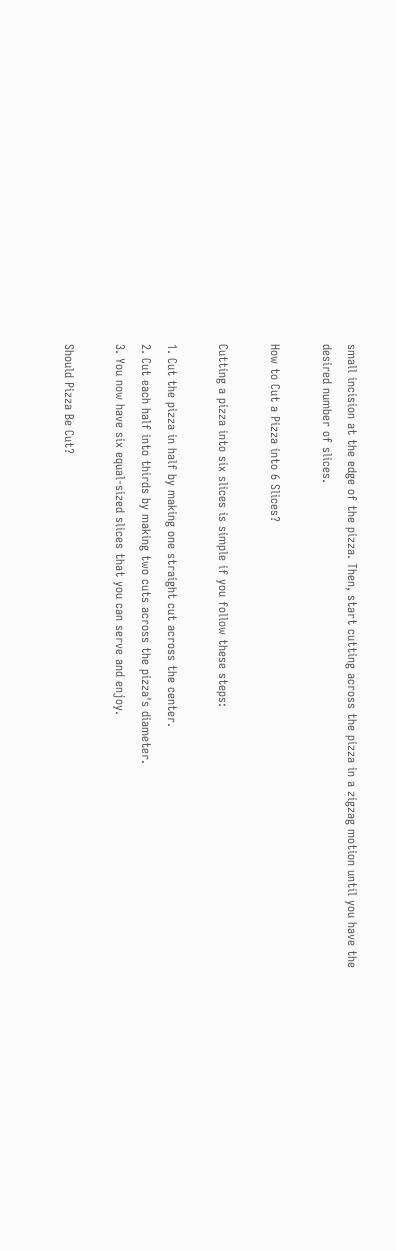small incision at the edge of the pizza. Then, start cutting across the pizza in a zigzag motion until you have the desired number of slices.

How to Cut a Pizza into 6 Slices?

Cutting a pizza into six slices is simple if you follow these steps:

1. Cut the pizza in half by making one straight cut across the center.
2. Cut each half into thirds by making two cuts across the pizza's diameter.
3. You now have six equal-sized slices that you can serve and enjoy.

Should Pizza Be Cut?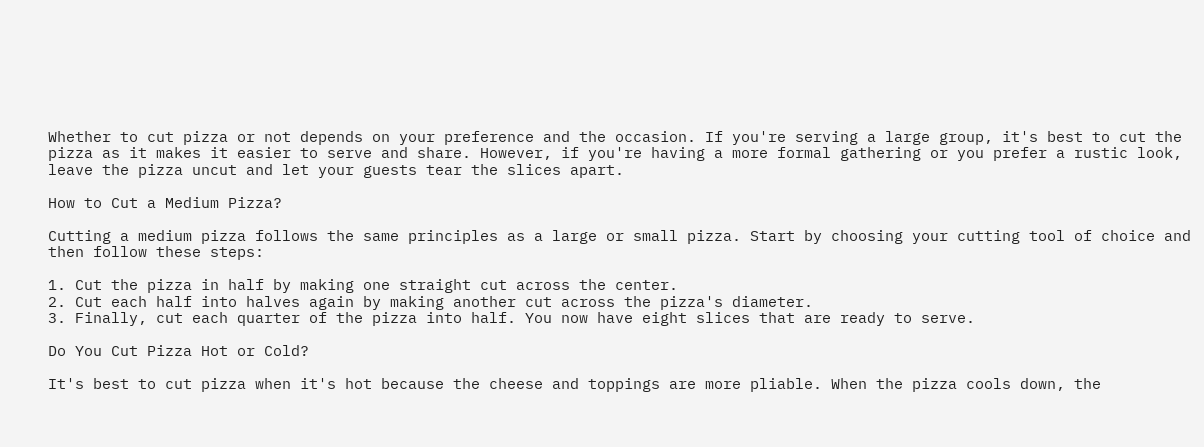Whether to cut pizza or not depends on your preference and the occasion. If you're serving a large group, it's best to cut the pizza as it makes it easier to serve and share. However, if you're having a more formal gathering or you prefer a rustic look, leave the pizza uncut and let your guests tear the slices apart.

How to Cut a Medium Pizza?

Cutting a medium pizza follows the same principles as a large or small pizza. Start by choosing your cutting tool of choice and then follow these steps:

1. Cut the pizza in half by making one straight cut across the center.
2. Cut each half into halves again by making another cut across the pizza's diameter.
3. Finally, cut each quarter of the pizza into half. You now have eight slices that are ready to serve.

Do You Cut Pizza Hot or Cold?

It's best to cut pizza when it's hot because the cheese and toppings are more pliable. When the pizza cools down, the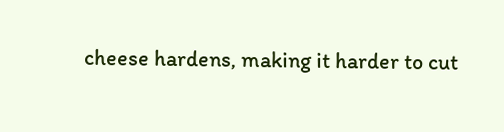cheese hardens, making it harder to cut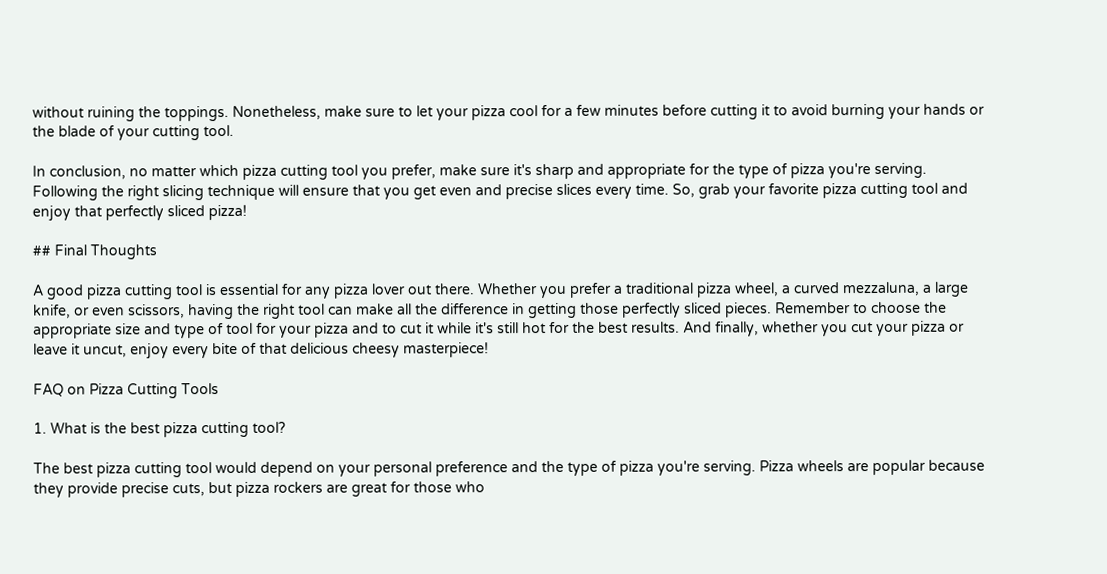without ruining the toppings. Nonetheless, make sure to let your pizza cool for a few minutes before cutting it to avoid burning your hands or the blade of your cutting tool.

In conclusion, no matter which pizza cutting tool you prefer, make sure it's sharp and appropriate for the type of pizza you're serving. Following the right slicing technique will ensure that you get even and precise slices every time. So, grab your favorite pizza cutting tool and enjoy that perfectly sliced pizza!

## Final Thoughts

A good pizza cutting tool is essential for any pizza lover out there. Whether you prefer a traditional pizza wheel, a curved mezzaluna, a large knife, or even scissors, having the right tool can make all the difference in getting those perfectly sliced pieces. Remember to choose the appropriate size and type of tool for your pizza and to cut it while it's still hot for the best results. And finally, whether you cut your pizza or leave it uncut, enjoy every bite of that delicious cheesy masterpiece!

FAQ on Pizza Cutting Tools

1. What is the best pizza cutting tool?

The best pizza cutting tool would depend on your personal preference and the type of pizza you're serving. Pizza wheels are popular because they provide precise cuts, but pizza rockers are great for those who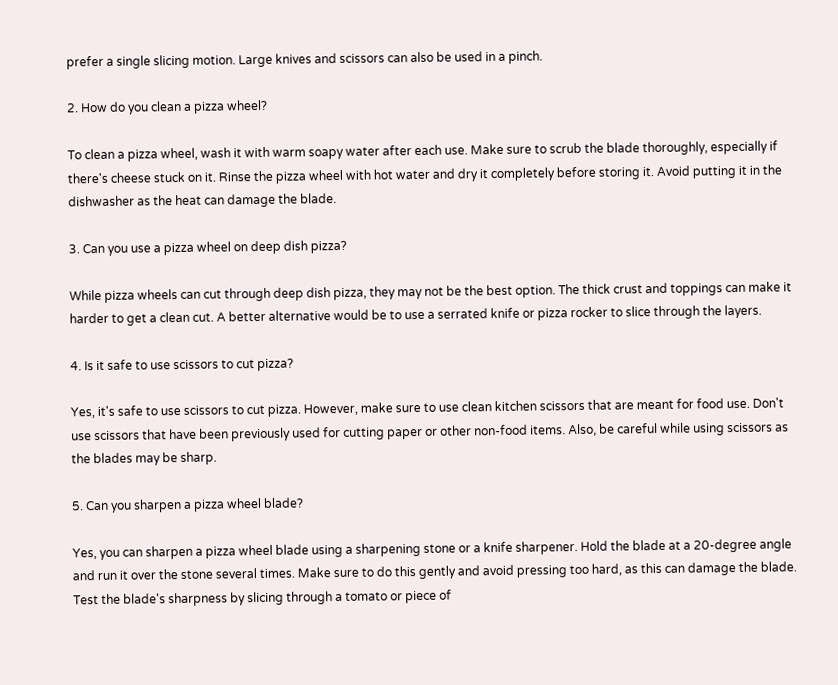prefer a single slicing motion. Large knives and scissors can also be used in a pinch.

2. How do you clean a pizza wheel?

To clean a pizza wheel, wash it with warm soapy water after each use. Make sure to scrub the blade thoroughly, especially if there's cheese stuck on it. Rinse the pizza wheel with hot water and dry it completely before storing it. Avoid putting it in the dishwasher as the heat can damage the blade.

3. Can you use a pizza wheel on deep dish pizza?

While pizza wheels can cut through deep dish pizza, they may not be the best option. The thick crust and toppings can make it harder to get a clean cut. A better alternative would be to use a serrated knife or pizza rocker to slice through the layers.

4. Is it safe to use scissors to cut pizza?

Yes, it's safe to use scissors to cut pizza. However, make sure to use clean kitchen scissors that are meant for food use. Don't use scissors that have been previously used for cutting paper or other non-food items. Also, be careful while using scissors as the blades may be sharp.

5. Can you sharpen a pizza wheel blade?

Yes, you can sharpen a pizza wheel blade using a sharpening stone or a knife sharpener. Hold the blade at a 20-degree angle and run it over the stone several times. Make sure to do this gently and avoid pressing too hard, as this can damage the blade. Test the blade's sharpness by slicing through a tomato or piece of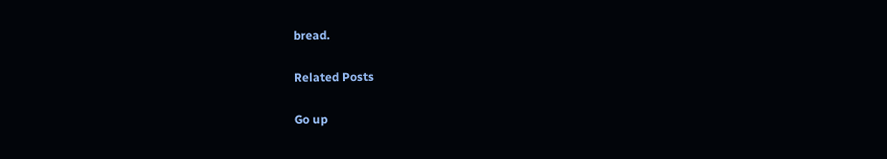bread.

Related Posts

Go up